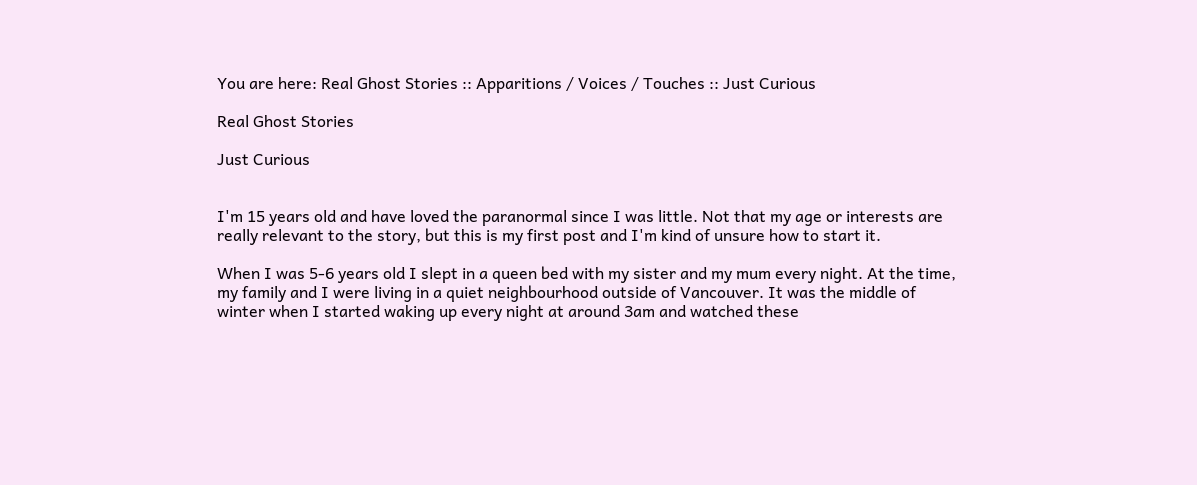You are here: Real Ghost Stories :: Apparitions / Voices / Touches :: Just Curious

Real Ghost Stories

Just Curious


I'm 15 years old and have loved the paranormal since I was little. Not that my age or interests are really relevant to the story, but this is my first post and I'm kind of unsure how to start it.

When I was 5-6 years old I slept in a queen bed with my sister and my mum every night. At the time, my family and I were living in a quiet neighbourhood outside of Vancouver. It was the middle of winter when I started waking up every night at around 3am and watched these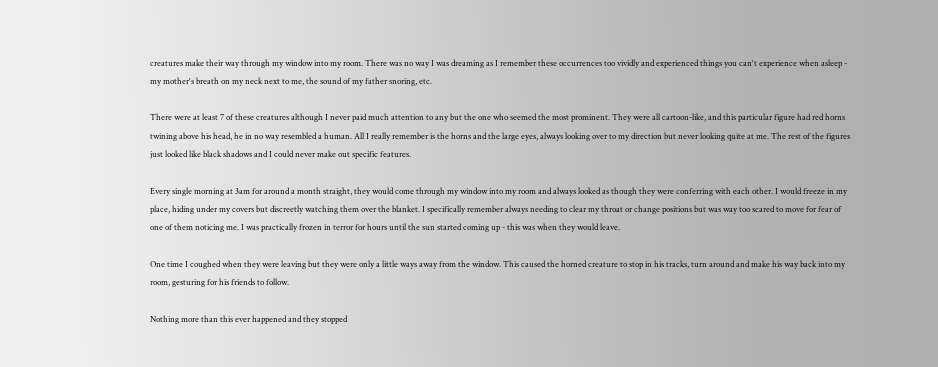creatures make their way through my window into my room. There was no way I was dreaming as I remember these occurrences too vividly and experienced things you can't experience when asleep - my mother's breath on my neck next to me, the sound of my father snoring, etc.

There were at least 7 of these creatures although I never paid much attention to any but the one who seemed the most prominent. They were all cartoon-like, and this particular figure had red horns twining above his head, he in no way resembled a human. All I really remember is the horns and the large eyes, always looking over to my direction but never looking quite at me. The rest of the figures just looked like black shadows and I could never make out specific features.

Every single morning at 3am for around a month straight, they would come through my window into my room and always looked as though they were conferring with each other. I would freeze in my place, hiding under my covers but discreetly watching them over the blanket. I specifically remember always needing to clear my throat or change positions but was way too scared to move for fear of one of them noticing me. I was practically frozen in terror for hours until the sun started coming up - this was when they would leave.

One time I coughed when they were leaving but they were only a little ways away from the window. This caused the horned creature to stop in his tracks, turn around and make his way back into my room, gesturing for his friends to follow.

Nothing more than this ever happened and they stopped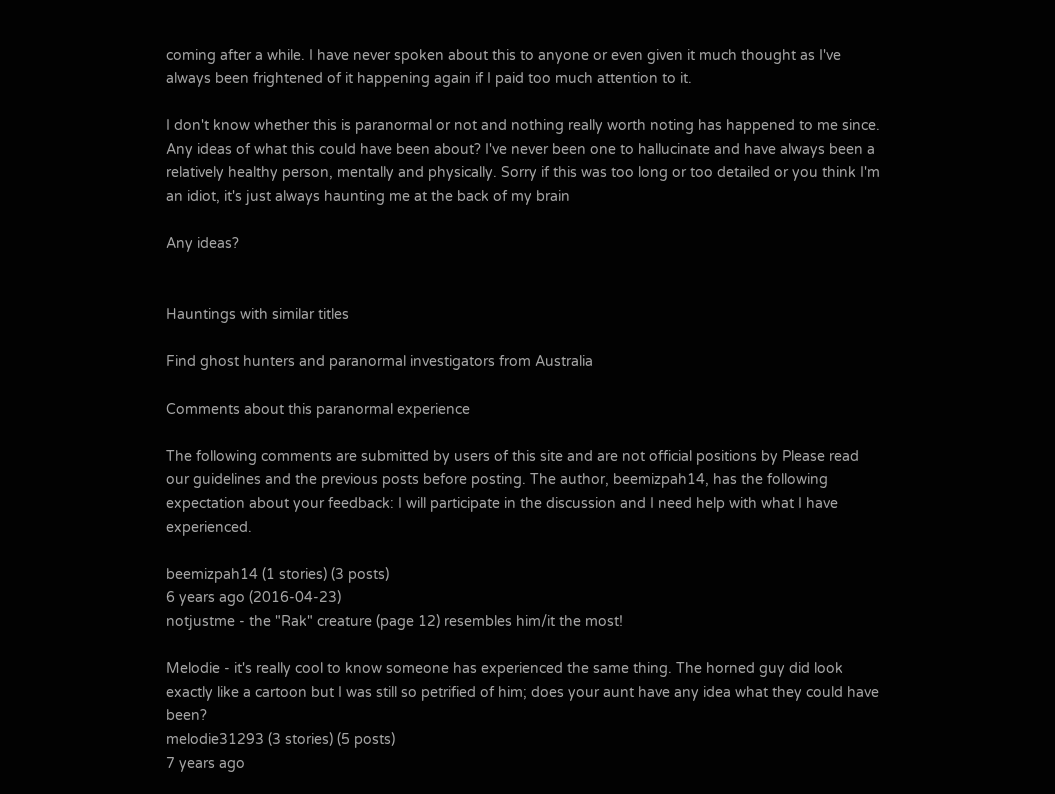coming after a while. I have never spoken about this to anyone or even given it much thought as I've always been frightened of it happening again if I paid too much attention to it.

I don't know whether this is paranormal or not and nothing really worth noting has happened to me since. Any ideas of what this could have been about? I've never been one to hallucinate and have always been a relatively healthy person, mentally and physically. Sorry if this was too long or too detailed or you think I'm an idiot, it's just always haunting me at the back of my brain

Any ideas?


Hauntings with similar titles

Find ghost hunters and paranormal investigators from Australia

Comments about this paranormal experience

The following comments are submitted by users of this site and are not official positions by Please read our guidelines and the previous posts before posting. The author, beemizpah14, has the following expectation about your feedback: I will participate in the discussion and I need help with what I have experienced.

beemizpah14 (1 stories) (3 posts)
6 years ago (2016-04-23)
notjustme - the "Rak" creature (page 12) resembles him/it the most!

Melodie - it's really cool to know someone has experienced the same thing. The horned guy did look exactly like a cartoon but I was still so petrified of him; does your aunt have any idea what they could have been?
melodie31293 (3 stories) (5 posts)
7 years ago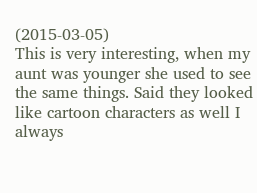(2015-03-05)
This is very interesting, when my aunt was younger she used to see the same things. Said they looked like cartoon characters as well I always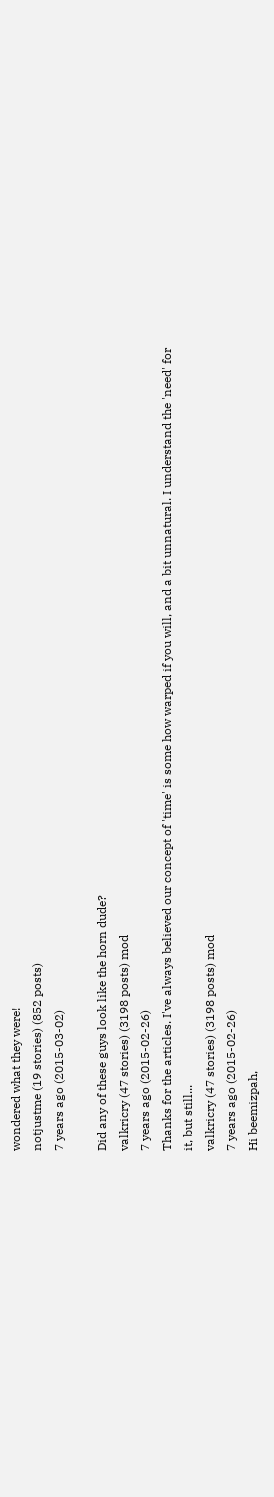wondered what they were!
notjustme (19 stories) (852 posts)
7 years ago (2015-03-02)

Did any of these guys look like the horn dude?
valkricry (47 stories) (3198 posts) mod
7 years ago (2015-02-26)
Thanks for the articles. I've always believed our concept of 'time' is some how warped if you will, and a bit unnatural. I understand the 'need' for it, but still...
valkricry (47 stories) (3198 posts) mod
7 years ago (2015-02-26)
Hi beemizpah,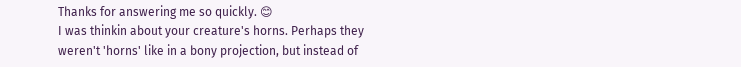Thanks for answering me so quickly. 😊
I was thinkin about your creature's horns. Perhaps they weren't 'horns' like in a bony projection, but instead of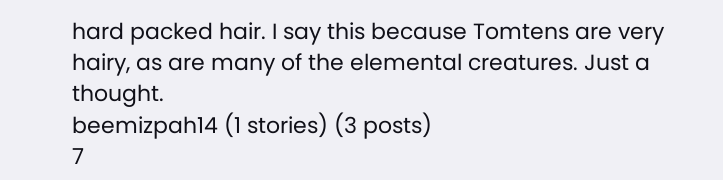hard packed hair. I say this because Tomtens are very hairy, as are many of the elemental creatures. Just a thought.
beemizpah14 (1 stories) (3 posts)
7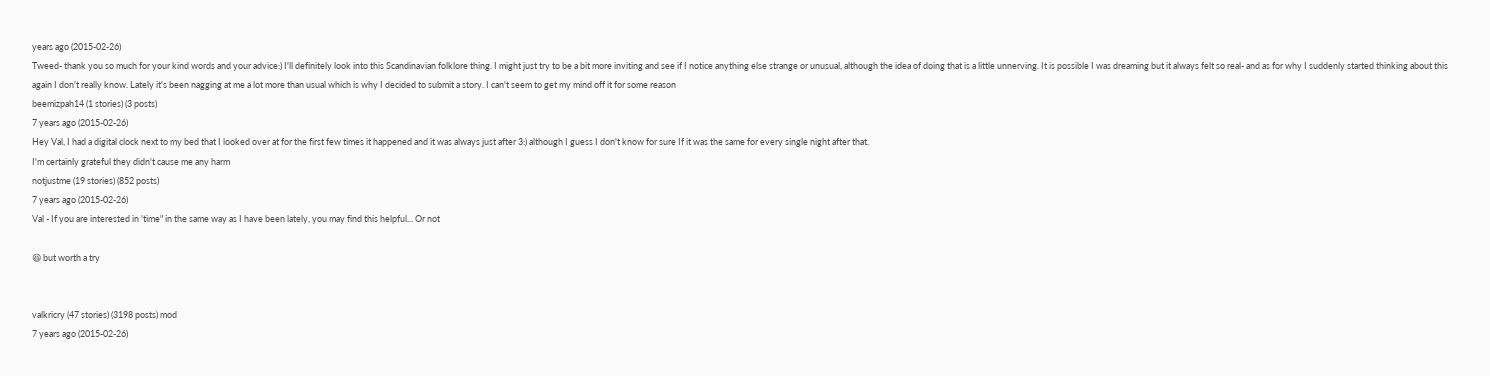years ago (2015-02-26)
Tweed- thank you so much for your kind words and your advice:) I'll definitely look into this Scandinavian folklore thing. I might just try to be a bit more inviting and see if I notice anything else strange or unusual, although the idea of doing that is a little unnerving. It is possible I was dreaming but it always felt so real- and as for why I suddenly started thinking about this again I don't really know. Lately it's been nagging at me a lot more than usual which is why I decided to submit a story. I can't seem to get my mind off it for some reason
beemizpah14 (1 stories) (3 posts)
7 years ago (2015-02-26)
Hey Val, I had a digital clock next to my bed that I looked over at for the first few times it happened and it was always just after 3:) although I guess I don't know for sure If it was the same for every single night after that.
I'm certainly grateful they didn't cause me any harm
notjustme (19 stories) (852 posts)
7 years ago (2015-02-26)
Val - If you are interested in 'time" in the same way as I have been lately, you may find this helpful... Or not

😆 but worth a try


valkricry (47 stories) (3198 posts) mod
7 years ago (2015-02-26)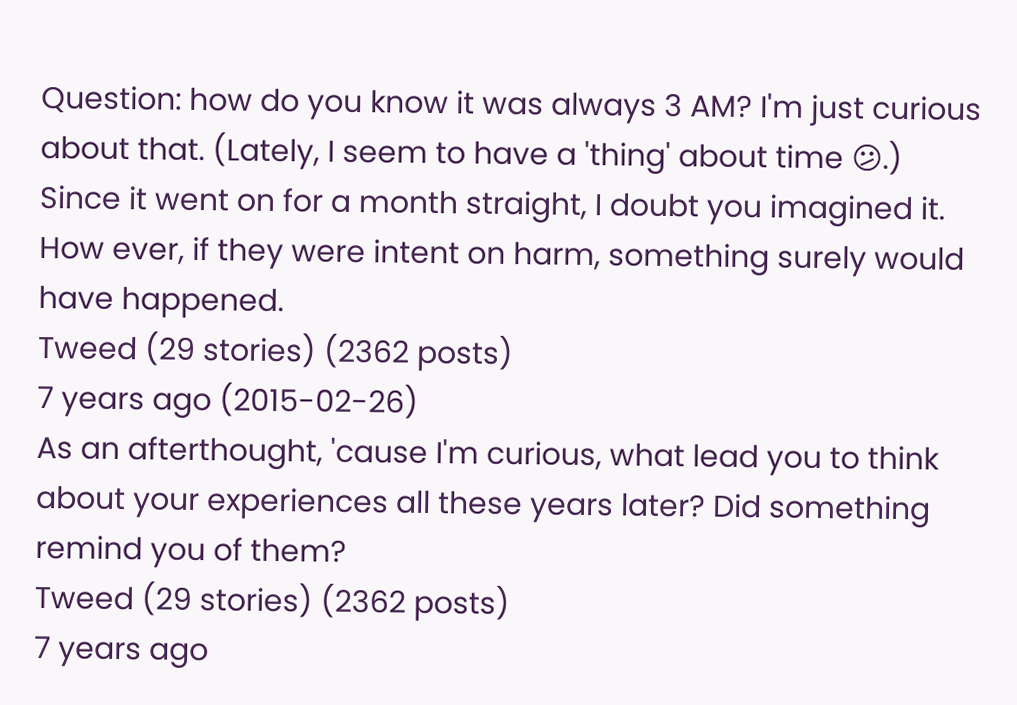Question: how do you know it was always 3 AM? I'm just curious about that. (Lately, I seem to have a 'thing' about time 😕.)
Since it went on for a month straight, I doubt you imagined it. How ever, if they were intent on harm, something surely would have happened.
Tweed (29 stories) (2362 posts)
7 years ago (2015-02-26)
As an afterthought, 'cause I'm curious, what lead you to think about your experiences all these years later? Did something remind you of them?
Tweed (29 stories) (2362 posts)
7 years ago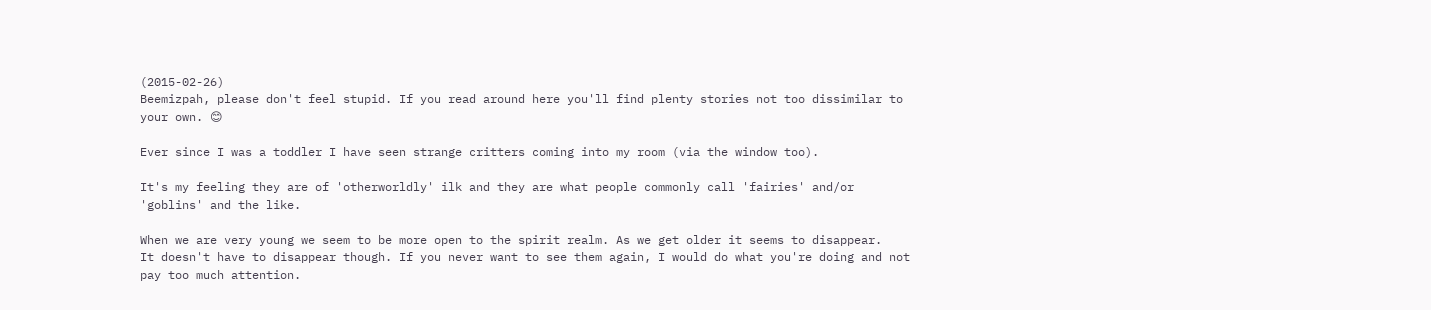(2015-02-26)
Beemizpah, please don't feel stupid. If you read around here you'll find plenty stories not too dissimilar to your own. 😊

Ever since I was a toddler I have seen strange critters coming into my room (via the window too).

It's my feeling they are of 'otherworldly' ilk and they are what people commonly call 'fairies' and/or 'goblins' and the like.

When we are very young we seem to be more open to the spirit realm. As we get older it seems to disappear.
It doesn't have to disappear though. If you never want to see them again, I would do what you're doing and not pay too much attention.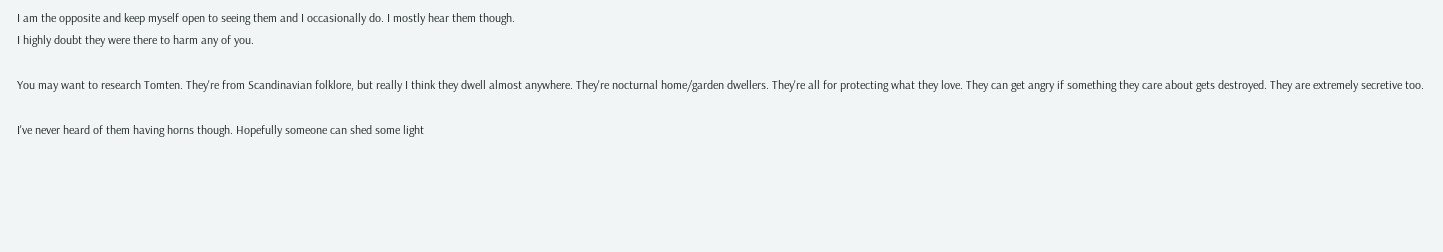I am the opposite and keep myself open to seeing them and I occasionally do. I mostly hear them though.
I highly doubt they were there to harm any of you.

You may want to research Tomten. They're from Scandinavian folklore, but really I think they dwell almost anywhere. They're nocturnal home/garden dwellers. They're all for protecting what they love. They can get angry if something they care about gets destroyed. They are extremely secretive too.

I've never heard of them having horns though. Hopefully someone can shed some light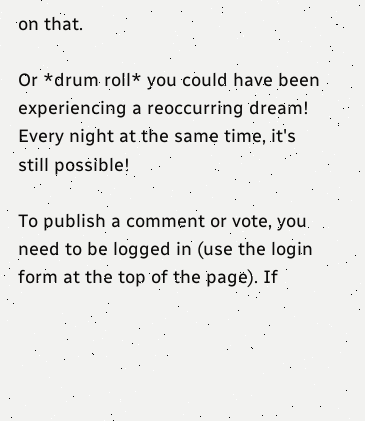on that.

Or *drum roll* you could have been experiencing a reoccurring dream! Every night at the same time, it's still possible!

To publish a comment or vote, you need to be logged in (use the login form at the top of the page). If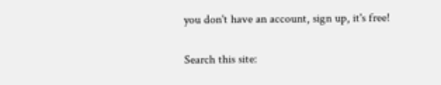you don't have an account, sign up, it's free!

Search this site: